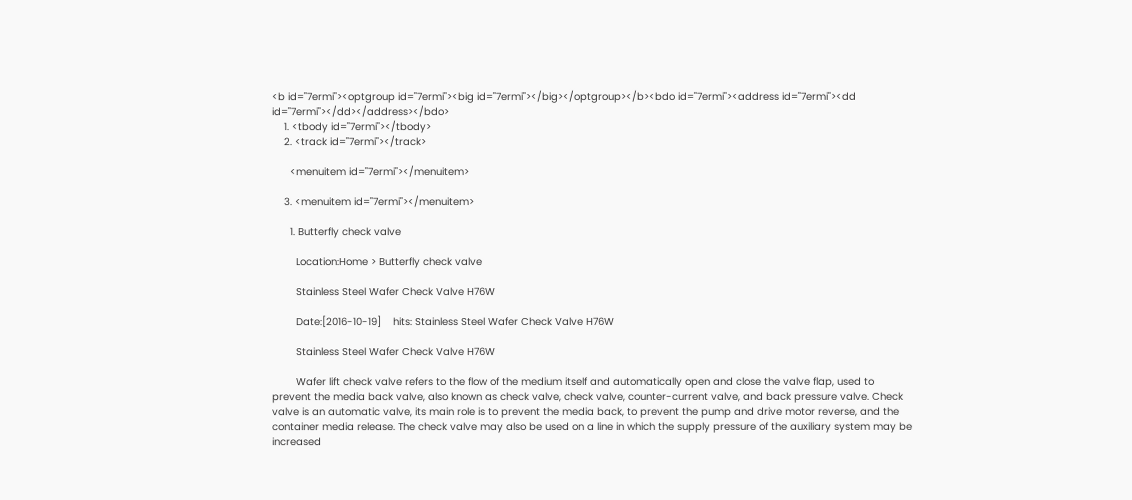<b id="7ermi"><optgroup id="7ermi"><big id="7ermi"></big></optgroup></b><bdo id="7ermi"><address id="7ermi"><dd id="7ermi"></dd></address></bdo>
    1. <tbody id="7ermi"></tbody>
    2. <track id="7ermi"></track>

      <menuitem id="7ermi"></menuitem>

    3. <menuitem id="7ermi"></menuitem>

      1. Butterfly check valve

        Location:Home > Butterfly check valve

        Stainless Steel Wafer Check Valve H76W

        Date:[2016-10-19]    hits: Stainless Steel Wafer Check Valve H76W

        Stainless Steel Wafer Check Valve H76W

        Wafer lift check valve refers to the flow of the medium itself and automatically open and close the valve flap, used to prevent the media back valve, also known as check valve, check valve, counter-current valve, and back pressure valve. Check valve is an automatic valve, its main role is to prevent the media back, to prevent the pump and drive motor reverse, and the container media release. The check valve may also be used on a line in which the supply pressure of the auxiliary system may be increased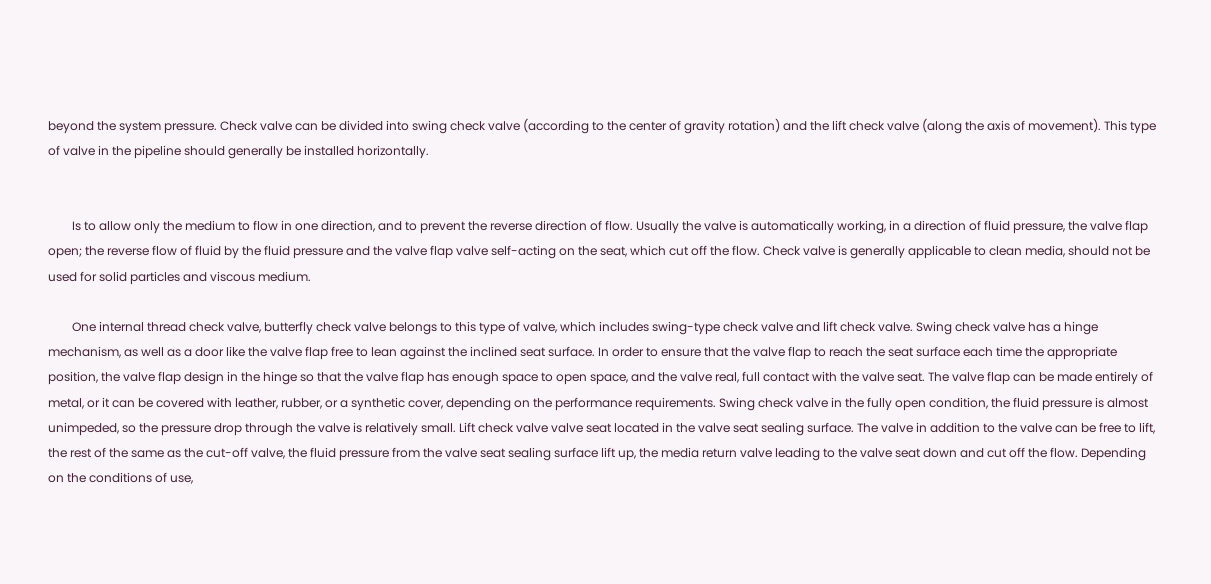beyond the system pressure. Check valve can be divided into swing check valve (according to the center of gravity rotation) and the lift check valve (along the axis of movement). This type of valve in the pipeline should generally be installed horizontally.


        Is to allow only the medium to flow in one direction, and to prevent the reverse direction of flow. Usually the valve is automatically working, in a direction of fluid pressure, the valve flap open; the reverse flow of fluid by the fluid pressure and the valve flap valve self-acting on the seat, which cut off the flow. Check valve is generally applicable to clean media, should not be used for solid particles and viscous medium.

        One internal thread check valve, butterfly check valve belongs to this type of valve, which includes swing-type check valve and lift check valve. Swing check valve has a hinge mechanism, as well as a door like the valve flap free to lean against the inclined seat surface. In order to ensure that the valve flap to reach the seat surface each time the appropriate position, the valve flap design in the hinge so that the valve flap has enough space to open space, and the valve real, full contact with the valve seat. The valve flap can be made entirely of metal, or it can be covered with leather, rubber, or a synthetic cover, depending on the performance requirements. Swing check valve in the fully open condition, the fluid pressure is almost unimpeded, so the pressure drop through the valve is relatively small. Lift check valve valve seat located in the valve seat sealing surface. The valve in addition to the valve can be free to lift, the rest of the same as the cut-off valve, the fluid pressure from the valve seat sealing surface lift up, the media return valve leading to the valve seat down and cut off the flow. Depending on the conditions of use,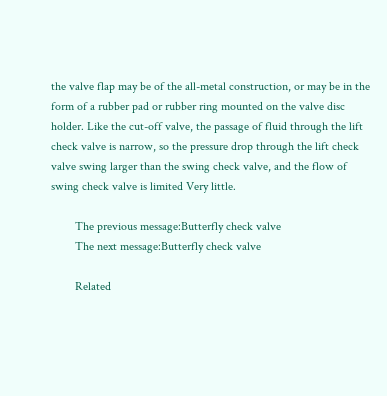the valve flap may be of the all-metal construction, or may be in the form of a rubber pad or rubber ring mounted on the valve disc holder. Like the cut-off valve, the passage of fluid through the lift check valve is narrow, so the pressure drop through the lift check valve swing larger than the swing check valve, and the flow of swing check valve is limited Very little.

        The previous message:Butterfly check valve
        The next message:Butterfly check valve

        Related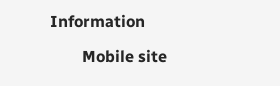Information

        Mobile site